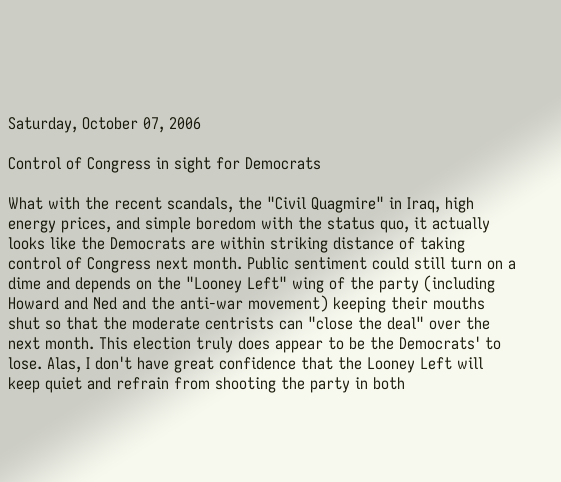Saturday, October 07, 2006

Control of Congress in sight for Democrats

What with the recent scandals, the "Civil Quagmire" in Iraq, high energy prices, and simple boredom with the status quo, it actually looks like the Democrats are within striking distance of taking control of Congress next month. Public sentiment could still turn on a dime and depends on the "Looney Left" wing of the party (including Howard and Ned and the anti-war movement) keeping their mouths shut so that the moderate centrists can "close the deal" over the next month. This election truly does appear to be the Democrats' to lose. Alas, I don't have great confidence that the Looney Left will keep quiet and refrain from shooting the party in both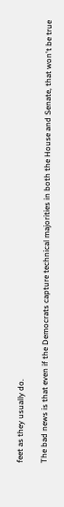feet as they usually do.

The bad news is that even if the Democrats capture technical majorities in both the House and Senate, that won't be true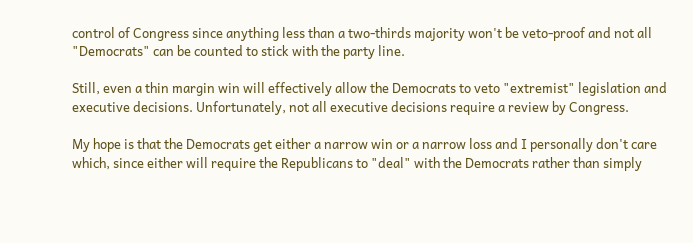control of Congress since anything less than a two-thirds majority won't be veto-proof and not all "Democrats" can be counted to stick with the party line.

Still, even a thin margin win will effectively allow the Democrats to veto "extremist" legislation and executive decisions. Unfortunately, not all executive decisions require a review by Congress.

My hope is that the Democrats get either a narrow win or a narrow loss and I personally don't care which, since either will require the Republicans to "deal" with the Democrats rather than simply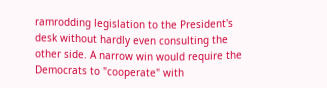ramrodding legislation to the President's desk without hardly even consulting the other side. A narrow win would require the Democrats to "cooperate" with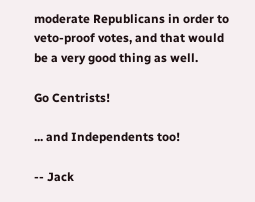moderate Republicans in order to veto-proof votes, and that would be a very good thing as well.

Go Centrists!

... and Independents too!

-- Jack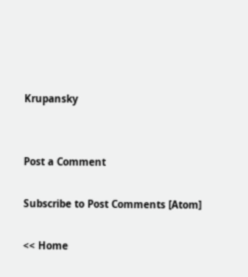Krupansky


Post a Comment

Subscribe to Post Comments [Atom]

<< Home